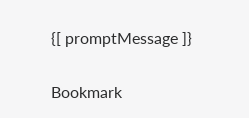{[ promptMessage ]}

Bookmark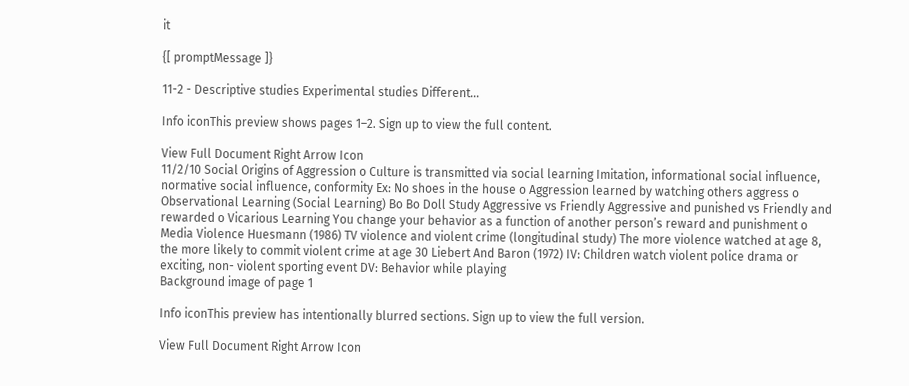it

{[ promptMessage ]}

11-2 - Descriptive studies Experimental studies Different...

Info iconThis preview shows pages 1–2. Sign up to view the full content.

View Full Document Right Arrow Icon
11/2/10 Social Origins of Aggression o Culture is transmitted via social learning Imitation, informational social influence, normative social influence, conformity Ex: No shoes in the house o Aggression learned by watching others aggress o Observational Learning (Social Learning) Bo Bo Doll Study Aggressive vs Friendly Aggressive and punished vs Friendly and rewarded o Vicarious Learning You change your behavior as a function of another person’s reward and punishment o Media Violence Huesmann (1986) TV violence and violent crime (longitudinal study) The more violence watched at age 8, the more likely to commit violent crime at age 30 Liebert And Baron (1972) IV: Children watch violent police drama or exciting, non- violent sporting event DV: Behavior while playing
Background image of page 1

Info iconThis preview has intentionally blurred sections. Sign up to view the full version.

View Full Document Right Arrow Icon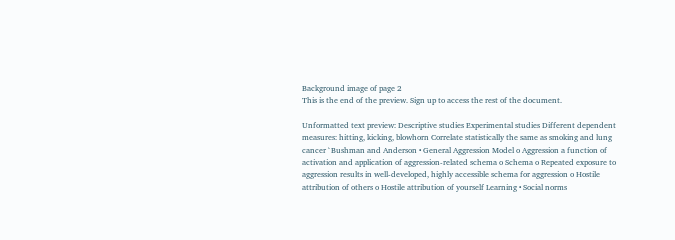Background image of page 2
This is the end of the preview. Sign up to access the rest of the document.

Unformatted text preview: Descriptive studies Experimental studies Different dependent measures: hitting, kicking, blowhorn Correlate statistically the same as smoking and lung cancer `Bushman and Anderson • General Aggression Model o Aggression a function of activation and application of aggression-related schema o Schema o Repeated exposure to aggression results in well-developed, highly accessible schema for aggression o Hostile attribution of others o Hostile attribution of yourself Learning • Social norms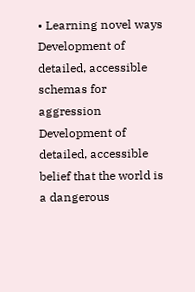• Learning novel ways Development of detailed, accessible schemas for aggression Development of detailed, accessible belief that the world is a dangerous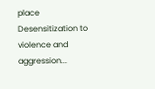place Desensitization to violence and aggression...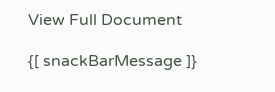View Full Document

{[ snackBarMessage ]}